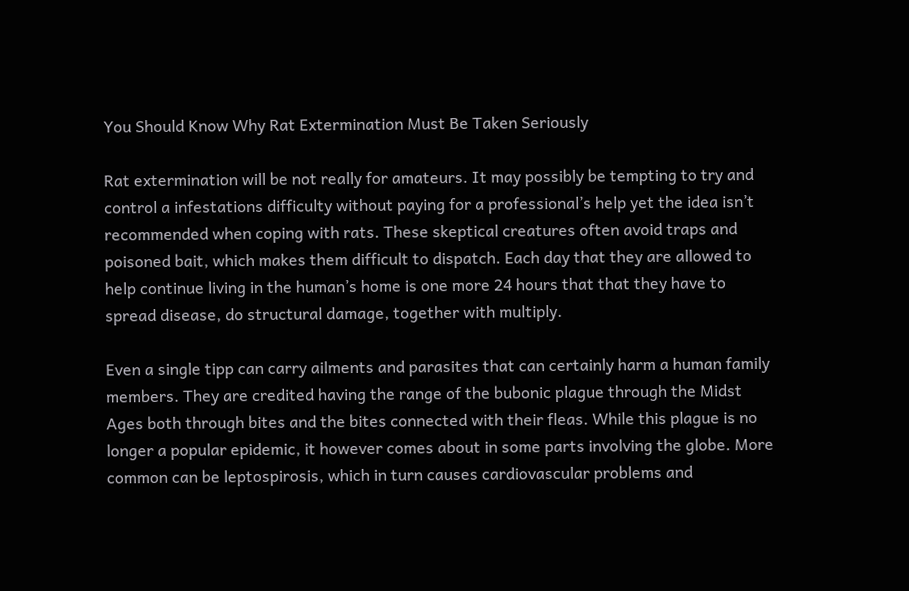You Should Know Why Rat Extermination Must Be Taken Seriously

Rat extermination will be not really for amateurs. It may possibly be tempting to try and control a infestations difficulty without paying for a professional’s help yet the idea isn’t recommended when coping with rats. These skeptical creatures often avoid traps and poisoned bait, which makes them difficult to dispatch. Each day that they are allowed to help continue living in the human’s home is one more 24 hours that that they have to spread disease, do structural damage, together with multiply.

Even a single tipp can carry ailments and parasites that can certainly harm a human family members. They are credited having the range of the bubonic plague through the Midst Ages both through bites and the bites connected with their fleas. While this plague is no longer a popular epidemic, it however comes about in some parts involving the globe. More common can be leptospirosis, which in turn causes cardiovascular problems and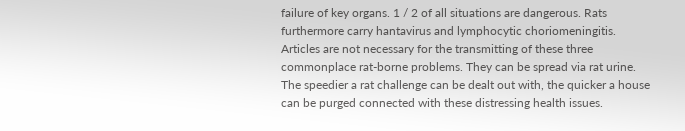failure of key organs. 1 / 2 of all situations are dangerous. Rats furthermore carry hantavirus and lymphocytic choriomeningitis. Articles are not necessary for the transmitting of these three commonplace rat-borne problems. They can be spread via rat urine. The speedier a rat challenge can be dealt out with, the quicker a house can be purged connected with these distressing health issues.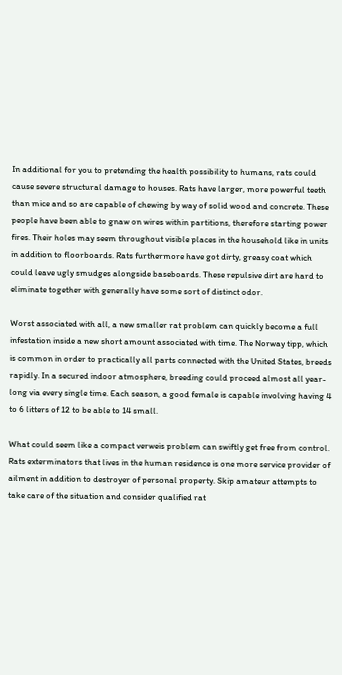In additional for you to pretending the health possibility to humans, rats could cause severe structural damage to houses. Rats have larger, more powerful teeth than mice and so are capable of chewing by way of solid wood and concrete. These people have been able to gnaw on wires within partitions, therefore starting power fires. Their holes may seem throughout visible places in the household like in units in addition to floorboards. Rats furthermore have got dirty, greasy coat which could leave ugly smudges alongside baseboards. These repulsive dirt are hard to eliminate together with generally have some sort of distinct odor.

Worst associated with all, a new smaller rat problem can quickly become a full infestation inside a new short amount associated with time. The Norway tipp, which is common in order to practically all parts connected with the United States, breeds rapidly. In a secured indoor atmosphere, breeding could proceed almost all year-long via every single time. Each season, a good female is capable involving having 4 to 6 litters of 12 to be able to 14 small.

What could seem like a compact verweis problem can swiftly get free from control. Rats exterminators that lives in the human residence is one more service provider of ailment in addition to destroyer of personal property. Skip amateur attempts to take care of the situation and consider qualified rat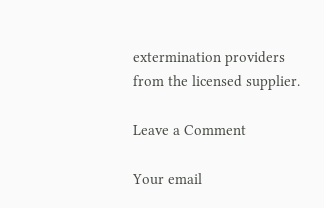extermination providers from the licensed supplier.

Leave a Comment

Your email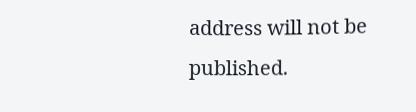address will not be published.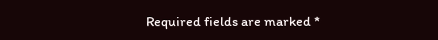Required fields are marked *